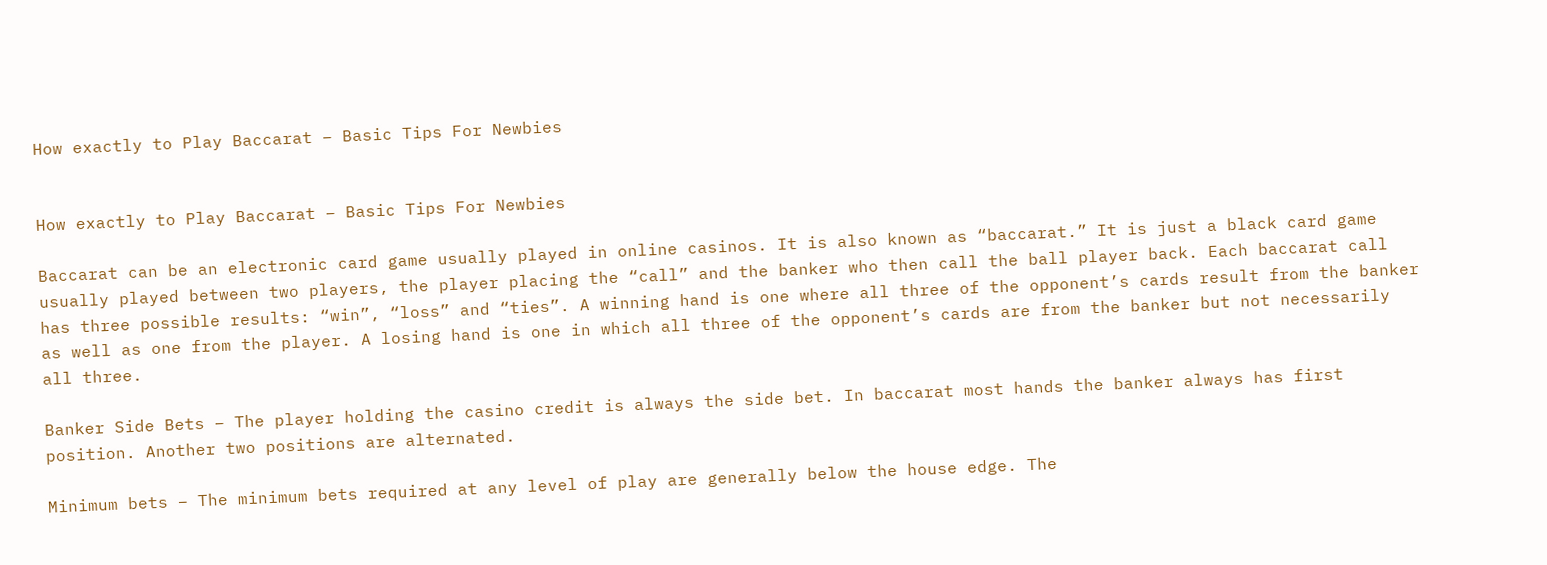How exactly to Play Baccarat – Basic Tips For Newbies


How exactly to Play Baccarat – Basic Tips For Newbies

Baccarat can be an electronic card game usually played in online casinos. It is also known as “baccarat.” It is just a black card game usually played between two players, the player placing the “call” and the banker who then call the ball player back. Each baccarat call has three possible results: “win”, “loss” and “ties”. A winning hand is one where all three of the opponent’s cards result from the banker as well as one from the player. A losing hand is one in which all three of the opponent’s cards are from the banker but not necessarily all three.

Banker Side Bets – The player holding the casino credit is always the side bet. In baccarat most hands the banker always has first position. Another two positions are alternated.

Minimum bets – The minimum bets required at any level of play are generally below the house edge. The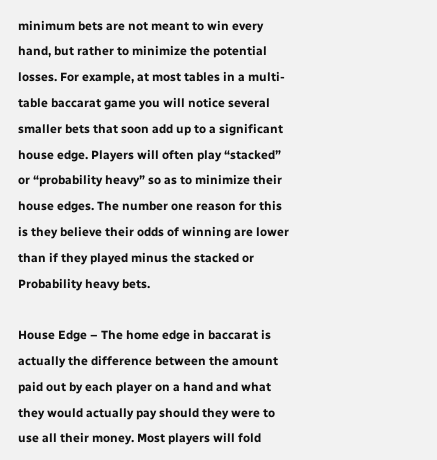minimum bets are not meant to win every hand, but rather to minimize the potential losses. For example, at most tables in a multi-table baccarat game you will notice several smaller bets that soon add up to a significant house edge. Players will often play “stacked” or “probability heavy” so as to minimize their house edges. The number one reason for this is they believe their odds of winning are lower than if they played minus the stacked or Probability heavy bets.

House Edge – The home edge in baccarat is actually the difference between the amount paid out by each player on a hand and what they would actually pay should they were to use all their money. Most players will fold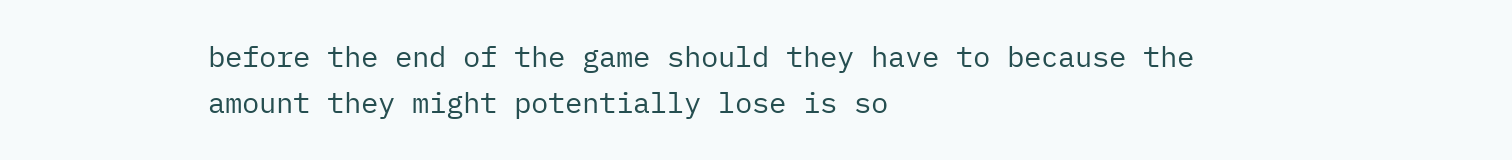before the end of the game should they have to because the amount they might potentially lose is so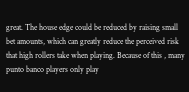great. The house edge could be reduced by raising small bet amounts, which can greatly reduce the perceived risk that high rollers take when playing. Because of this , many punto banco players only play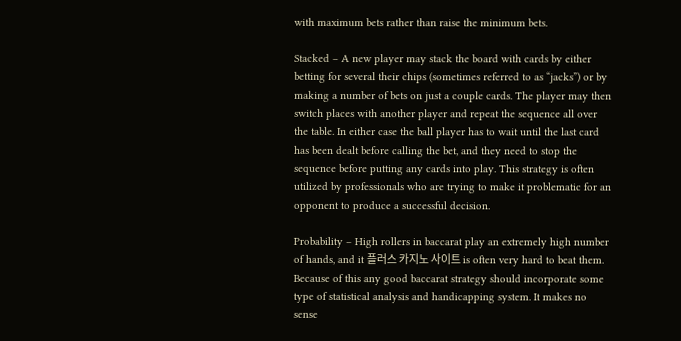with maximum bets rather than raise the minimum bets.

Stacked – A new player may stack the board with cards by either betting for several their chips (sometimes referred to as “jacks”) or by making a number of bets on just a couple cards. The player may then switch places with another player and repeat the sequence all over the table. In either case the ball player has to wait until the last card has been dealt before calling the bet, and they need to stop the sequence before putting any cards into play. This strategy is often utilized by professionals who are trying to make it problematic for an opponent to produce a successful decision.

Probability – High rollers in baccarat play an extremely high number of hands, and it 플러스 카지노 사이트 is often very hard to beat them. Because of this any good baccarat strategy should incorporate some type of statistical analysis and handicapping system. It makes no sense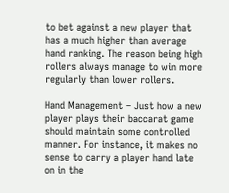to bet against a new player that has a much higher than average hand ranking. The reason being high rollers always manage to win more regularly than lower rollers.

Hand Management – Just how a new player plays their baccarat game should maintain some controlled manner. For instance, it makes no sense to carry a player hand late on in the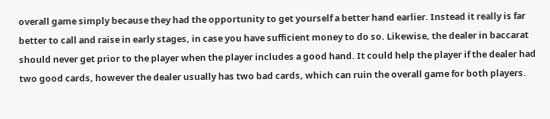overall game simply because they had the opportunity to get yourself a better hand earlier. Instead it really is far better to call and raise in early stages, in case you have sufficient money to do so. Likewise, the dealer in baccarat should never get prior to the player when the player includes a good hand. It could help the player if the dealer had two good cards, however the dealer usually has two bad cards, which can ruin the overall game for both players.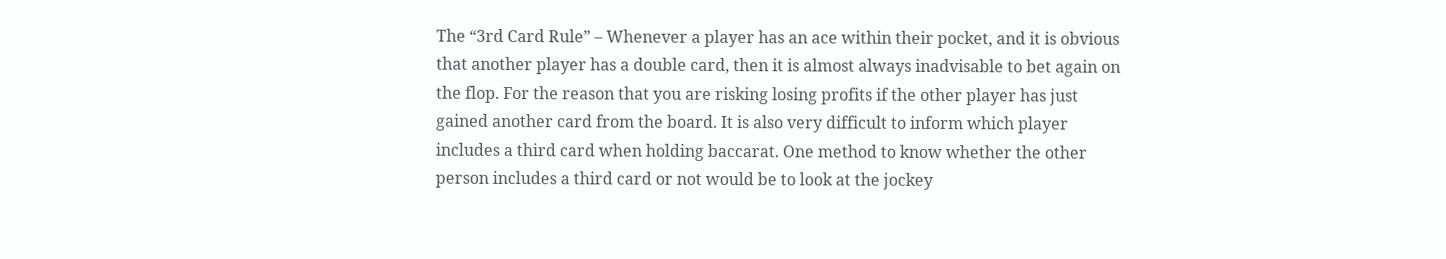The “3rd Card Rule” – Whenever a player has an ace within their pocket, and it is obvious that another player has a double card, then it is almost always inadvisable to bet again on the flop. For the reason that you are risking losing profits if the other player has just gained another card from the board. It is also very difficult to inform which player includes a third card when holding baccarat. One method to know whether the other person includes a third card or not would be to look at the jockey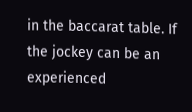in the baccarat table. If the jockey can be an experienced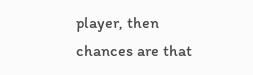player, then chances are that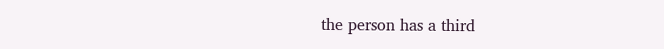the person has a third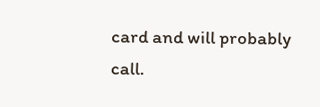card and will probably call.